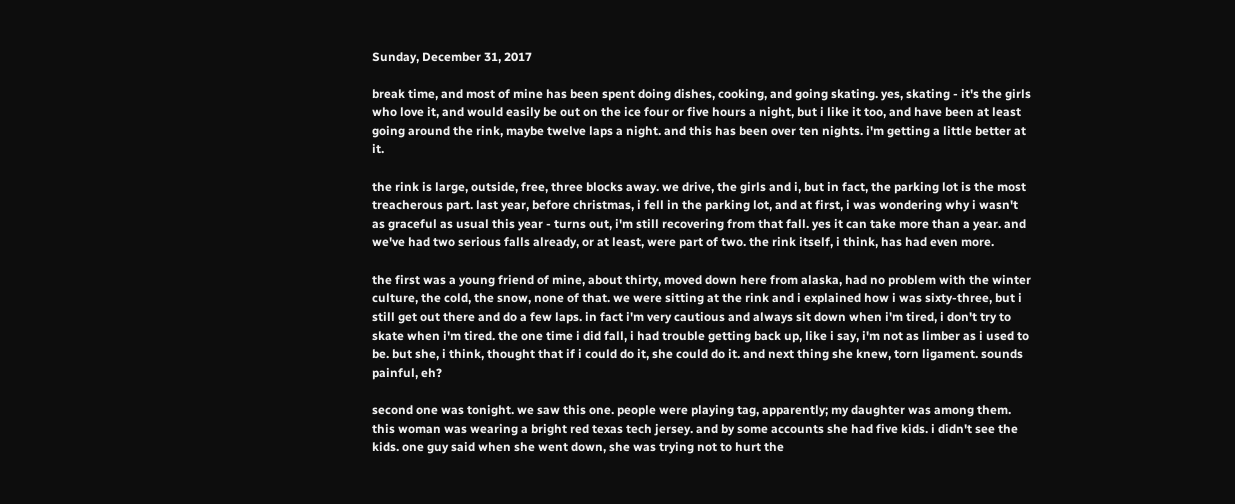Sunday, December 31, 2017

break time, and most of mine has been spent doing dishes, cooking, and going skating. yes, skating - it's the girls who love it, and would easily be out on the ice four or five hours a night, but i like it too, and have been at least going around the rink, maybe twelve laps a night. and this has been over ten nights. i'm getting a little better at it.

the rink is large, outside, free, three blocks away. we drive, the girls and i, but in fact, the parking lot is the most treacherous part. last year, before christmas, i fell in the parking lot, and at first, i was wondering why i wasn't as graceful as usual this year - turns out, i'm still recovering from that fall. yes it can take more than a year. and we've had two serious falls already, or at least, were part of two. the rink itself, i think, has had even more.

the first was a young friend of mine, about thirty, moved down here from alaska, had no problem with the winter culture, the cold, the snow, none of that. we were sitting at the rink and i explained how i was sixty-three, but i still get out there and do a few laps. in fact i'm very cautious and always sit down when i'm tired, i don't try to skate when i'm tired. the one time i did fall, i had trouble getting back up, like i say, i'm not as limber as i used to be. but she, i think, thought that if i could do it, she could do it. and next thing she knew, torn ligament. sounds painful, eh?

second one was tonight. we saw this one. people were playing tag, apparently; my daughter was among them. this woman was wearing a bright red texas tech jersey. and by some accounts she had five kids. i didn't see the kids. one guy said when she went down, she was trying not to hurt the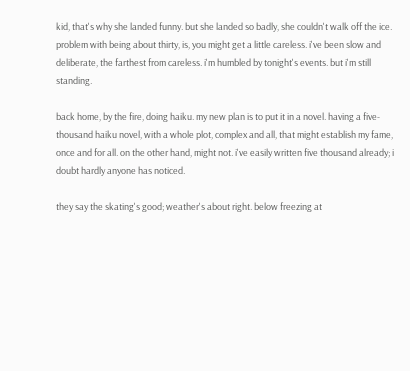kid, that's why she landed funny. but she landed so badly, she couldn't walk off the ice. problem with being about thirty, is, you might get a little careless. i've been slow and deliberate, the farthest from careless. i'm humbled by tonight's events. but i'm still standing.

back home, by the fire, doing haiku. my new plan is to put it in a novel. having a five-thousand haiku novel, with a whole plot, complex and all, that might establish my fame, once and for all. on the other hand, might not. i've easily written five thousand already; i doubt hardly anyone has noticed.

they say the skating's good; weather's about right. below freezing at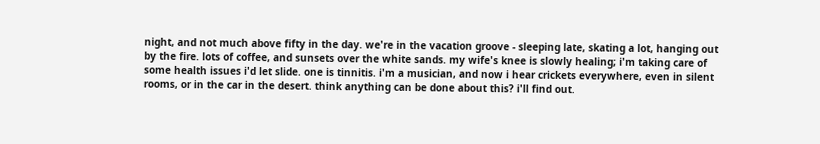night, and not much above fifty in the day. we're in the vacation groove - sleeping late, skating a lot, hanging out by the fire. lots of coffee, and sunsets over the white sands. my wife's knee is slowly healing; i'm taking care of some health issues i'd let slide. one is tinnitis. i'm a musician, and now i hear crickets everywhere, even in silent rooms, or in the car in the desert. think anything can be done about this? i'll find out.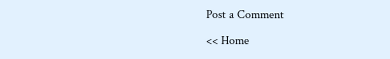Post a Comment

<< Home